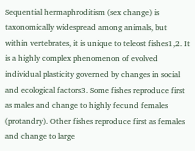Sequential hermaphroditism (sex change) is taxonomically widespread among animals, but within vertebrates, it is unique to teleost fishes1,2. It is a highly complex phenomenon of evolved individual plasticity governed by changes in social and ecological factors3. Some fishes reproduce first as males and change to highly fecund females (protandry). Other fishes reproduce first as females and change to large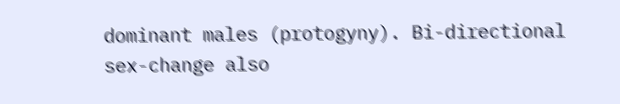dominant males (protogyny). Bi-directional sex-change also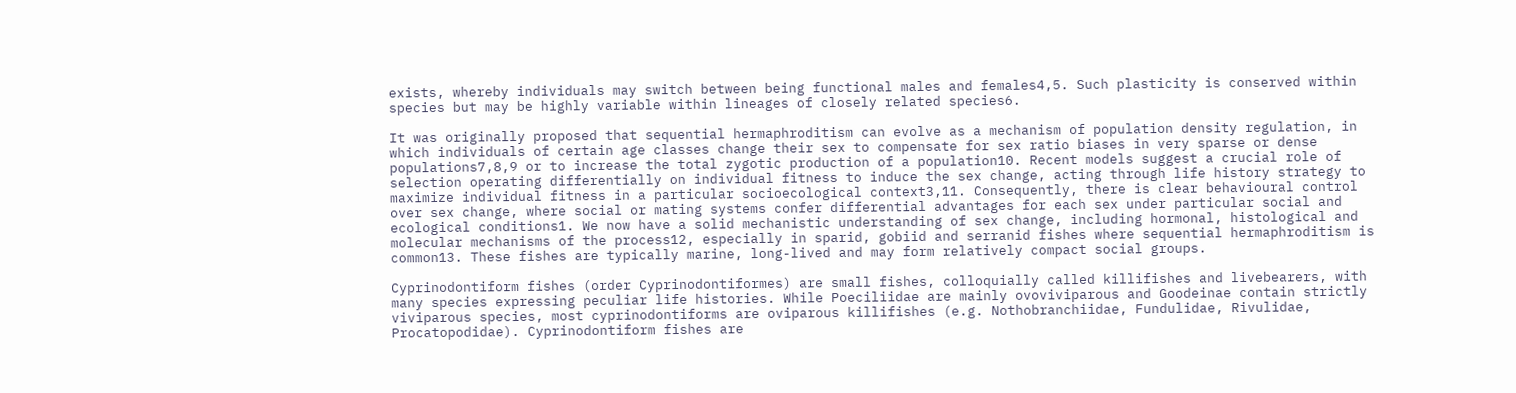exists, whereby individuals may switch between being functional males and females4,5. Such plasticity is conserved within species but may be highly variable within lineages of closely related species6.

It was originally proposed that sequential hermaphroditism can evolve as a mechanism of population density regulation, in which individuals of certain age classes change their sex to compensate for sex ratio biases in very sparse or dense populations7,8,9 or to increase the total zygotic production of a population10. Recent models suggest a crucial role of selection operating differentially on individual fitness to induce the sex change, acting through life history strategy to maximize individual fitness in a particular socioecological context3,11. Consequently, there is clear behavioural control over sex change, where social or mating systems confer differential advantages for each sex under particular social and ecological conditions1. We now have a solid mechanistic understanding of sex change, including hormonal, histological and molecular mechanisms of the process12, especially in sparid, gobiid and serranid fishes where sequential hermaphroditism is common13. These fishes are typically marine, long-lived and may form relatively compact social groups.

Cyprinodontiform fishes (order Cyprinodontiformes) are small fishes, colloquially called killifishes and livebearers, with many species expressing peculiar life histories. While Poeciliidae are mainly ovoviviparous and Goodeinae contain strictly viviparous species, most cyprinodontiforms are oviparous killifishes (e.g. Nothobranchiidae, Fundulidae, Rivulidae, Procatopodidae). Cyprinodontiform fishes are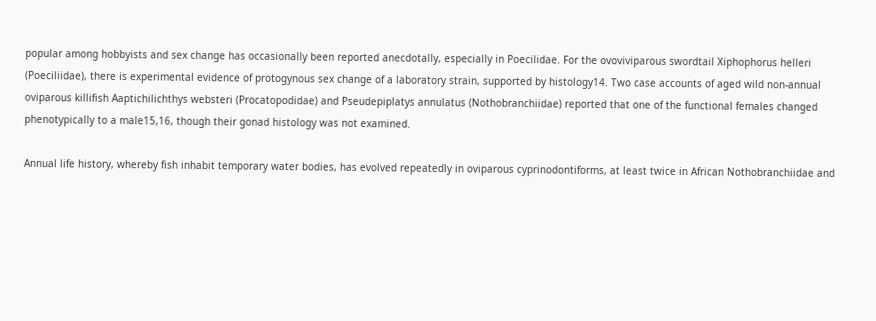popular among hobbyists and sex change has occasionally been reported anecdotally, especially in Poecilidae. For the ovoviviparous swordtail Xiphophorus helleri (Poeciliidae), there is experimental evidence of protogynous sex change of a laboratory strain, supported by histology14. Two case accounts of aged wild non-annual oviparous killifish Aaptichilichthys websteri (Procatopodidae) and Pseudepiplatys annulatus (Nothobranchiidae) reported that one of the functional females changed phenotypically to a male15,16, though their gonad histology was not examined.

Annual life history, whereby fish inhabit temporary water bodies, has evolved repeatedly in oviparous cyprinodontiforms, at least twice in African Nothobranchiidae and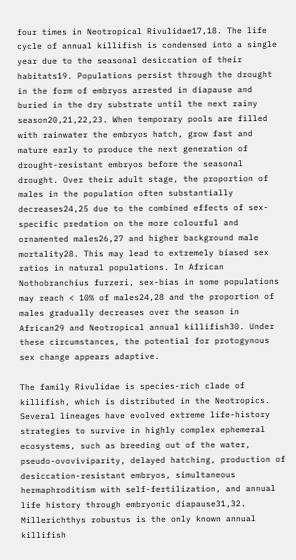four times in Neotropical Rivulidae17,18. The life cycle of annual killifish is condensed into a single year due to the seasonal desiccation of their habitats19. Populations persist through the drought in the form of embryos arrested in diapause and buried in the dry substrate until the next rainy season20,21,22,23. When temporary pools are filled with rainwater the embryos hatch, grow fast and mature early to produce the next generation of drought-resistant embryos before the seasonal drought. Over their adult stage, the proportion of males in the population often substantially decreases24,25 due to the combined effects of sex-specific predation on the more colourful and ornamented males26,27 and higher background male mortality28. This may lead to extremely biased sex ratios in natural populations. In African Nothobranchius furzeri, sex-bias in some populations may reach < 10% of males24,28 and the proportion of males gradually decreases over the season in African29 and Neotropical annual killifish30. Under these circumstances, the potential for protogynous sex change appears adaptive.

The family Rivulidae is species-rich clade of killifish, which is distributed in the Neotropics. Several lineages have evolved extreme life-history strategies to survive in highly complex ephemeral ecosystems, such as breeding out of the water, pseudo-ovoviviparity, delayed hatching, production of desiccation-resistant embryos, simultaneous hermaphroditism with self-fertilization, and annual life history through embryonic diapause31,32. Millerichthys robustus is the only known annual killifish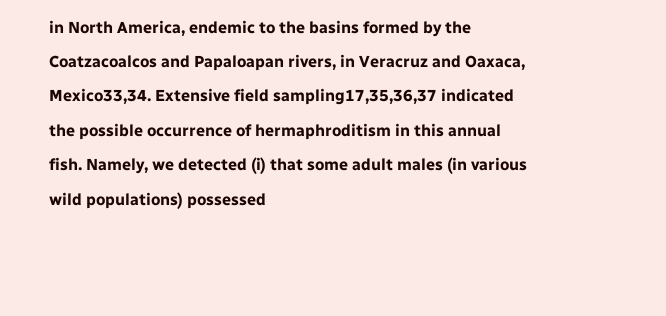in North America, endemic to the basins formed by the Coatzacoalcos and Papaloapan rivers, in Veracruz and Oaxaca, Mexico33,34. Extensive field sampling17,35,36,37 indicated the possible occurrence of hermaphroditism in this annual fish. Namely, we detected (i) that some adult males (in various wild populations) possessed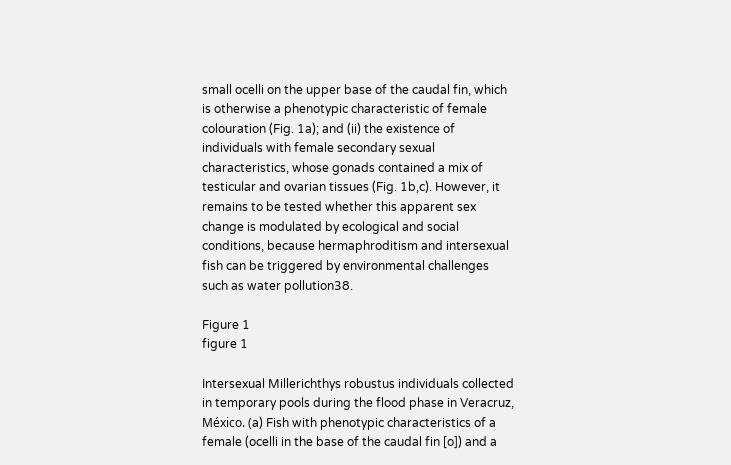small ocelli on the upper base of the caudal fin, which is otherwise a phenotypic characteristic of female colouration (Fig. 1a); and (ii) the existence of individuals with female secondary sexual characteristics, whose gonads contained a mix of testicular and ovarian tissues (Fig. 1b,c). However, it remains to be tested whether this apparent sex change is modulated by ecological and social conditions, because hermaphroditism and intersexual fish can be triggered by environmental challenges such as water pollution38.

Figure 1
figure 1

Intersexual Millerichthys robustus individuals collected in temporary pools during the flood phase in Veracruz, México. (a) Fish with phenotypic characteristics of a female (ocelli in the base of the caudal fin [o]) and a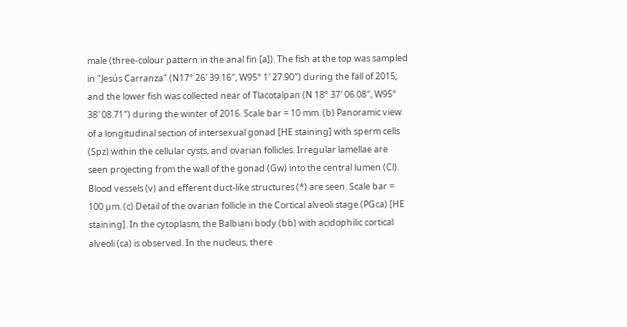male (three-colour pattern in the anal fin [a]). The fish at the top was sampled in "Jesús Carranza" (N17° 26′ 39.16″, W95° 1′ 27.90″) during the fall of 2015; and the lower fish was collected near of Tlacotalpan (N 18° 37′ 06.08″, W95° 38′ 08.71″) during the winter of 2016. Scale bar = 10 mm. (b) Panoramic view of a longitudinal section of intersexual gonad [HE staining] with sperm cells (Spz) within the cellular cysts, and ovarian follicles. Irregular lamellae are seen projecting from the wall of the gonad (Gw) into the central lumen (Cl). Blood vessels (v) and efferent duct-like structures (*) are seen. Scale bar = 100 µm. (c) Detail of the ovarian follicle in the Cortical alveoli stage (PGca) [HE staining]. In the cytoplasm, the Balbiani body (bb) with acidophilic cortical alveoli (ca) is observed. In the nucleus, there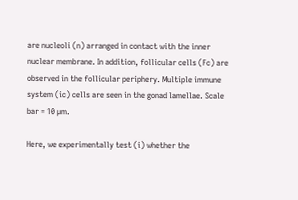are nucleoli (n) arranged in contact with the inner nuclear membrane. In addition, follicular cells (Fc) are observed in the follicular periphery. Multiple immune system (ic) cells are seen in the gonad lamellae. Scale bar = 10 µm.

Here, we experimentally test (i) whether the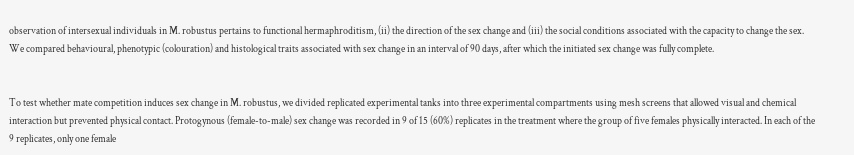observation of intersexual individuals in M. robustus pertains to functional hermaphroditism, (ii) the direction of the sex change and (iii) the social conditions associated with the capacity to change the sex. We compared behavioural, phenotypic (colouration) and histological traits associated with sex change in an interval of 90 days, after which the initiated sex change was fully complete.


To test whether mate competition induces sex change in M. robustus, we divided replicated experimental tanks into three experimental compartments using mesh screens that allowed visual and chemical interaction but prevented physical contact. Protogynous (female-to-male) sex change was recorded in 9 of 15 (60%) replicates in the treatment where the group of five females physically interacted. In each of the 9 replicates, only one female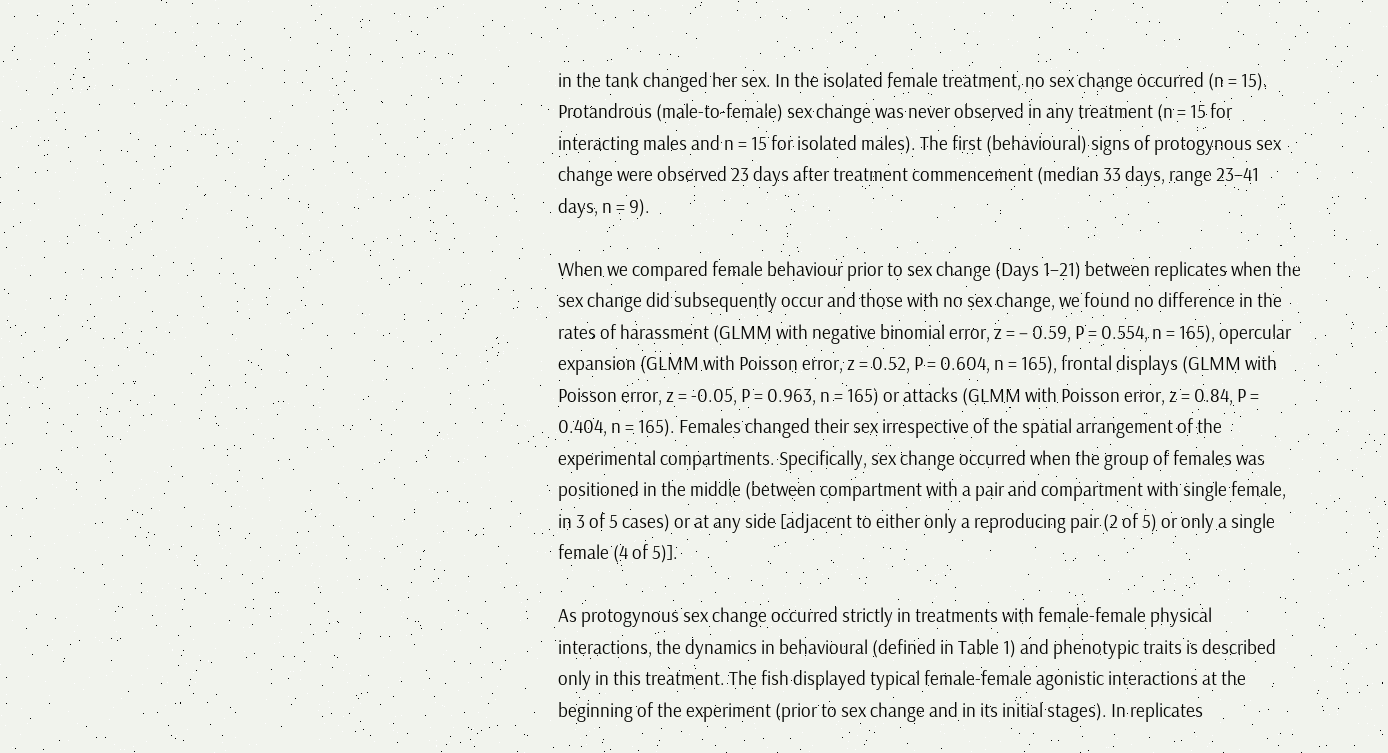in the tank changed her sex. In the isolated female treatment, no sex change occurred (n = 15). Protandrous (male-to-female) sex change was never observed in any treatment (n = 15 for interacting males and n = 15 for isolated males). The first (behavioural) signs of protogynous sex change were observed 23 days after treatment commencement (median 33 days, range 23–41 days, n = 9).

When we compared female behaviour prior to sex change (Days 1–21) between replicates when the sex change did subsequently occur and those with no sex change, we found no difference in the rates of harassment (GLMM with negative binomial error, z = − 0.59, P = 0.554, n = 165), opercular expansion (GLMM with Poisson error, z = 0.52, P = 0.604, n = 165), frontal displays (GLMM with Poisson error, z = -0.05, P = 0.963, n = 165) or attacks (GLMM with Poisson error, z = 0.84, P = 0.404, n = 165). Females changed their sex irrespective of the spatial arrangement of the experimental compartments. Specifically, sex change occurred when the group of females was positioned in the middle (between compartment with a pair and compartment with single female, in 3 of 5 cases) or at any side [adjacent to either only a reproducing pair (2 of 5) or only a single female (4 of 5)].

As protogynous sex change occurred strictly in treatments with female-female physical interactions, the dynamics in behavioural (defined in Table 1) and phenotypic traits is described only in this treatment. The fish displayed typical female-female agonistic interactions at the beginning of the experiment (prior to sex change and in its initial stages). In replicates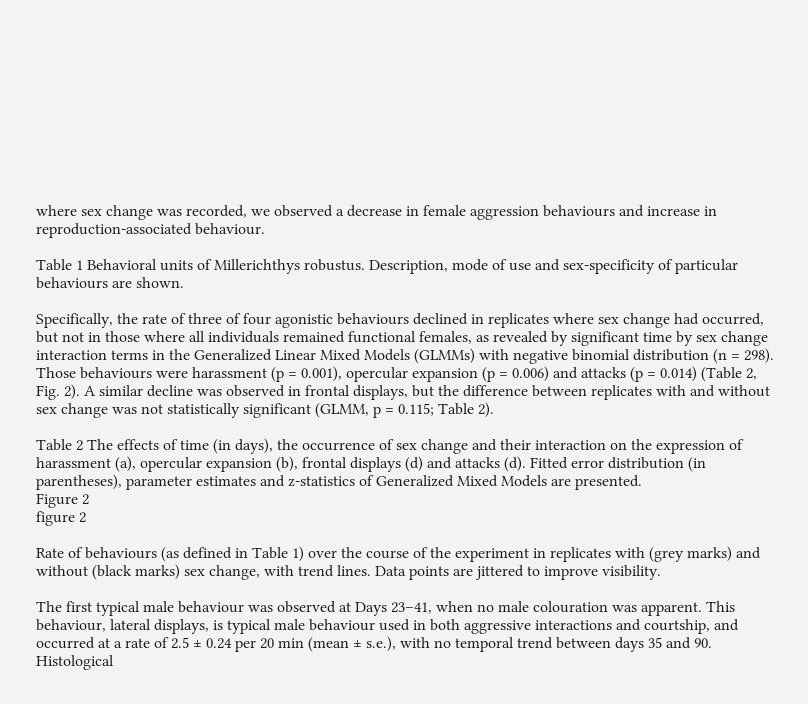where sex change was recorded, we observed a decrease in female aggression behaviours and increase in reproduction-associated behaviour.

Table 1 Behavioral units of Millerichthys robustus. Description, mode of use and sex-specificity of particular behaviours are shown.

Specifically, the rate of three of four agonistic behaviours declined in replicates where sex change had occurred, but not in those where all individuals remained functional females, as revealed by significant time by sex change interaction terms in the Generalized Linear Mixed Models (GLMMs) with negative binomial distribution (n = 298). Those behaviours were harassment (p = 0.001), opercular expansion (p = 0.006) and attacks (p = 0.014) (Table 2, Fig. 2). A similar decline was observed in frontal displays, but the difference between replicates with and without sex change was not statistically significant (GLMM, p = 0.115; Table 2).

Table 2 The effects of time (in days), the occurrence of sex change and their interaction on the expression of harassment (a), opercular expansion (b), frontal displays (d) and attacks (d). Fitted error distribution (in parentheses), parameter estimates and z-statistics of Generalized Mixed Models are presented.
Figure 2
figure 2

Rate of behaviours (as defined in Table 1) over the course of the experiment in replicates with (grey marks) and without (black marks) sex change, with trend lines. Data points are jittered to improve visibility.

The first typical male behaviour was observed at Days 23–41, when no male colouration was apparent. This behaviour, lateral displays, is typical male behaviour used in both aggressive interactions and courtship, and occurred at a rate of 2.5 ± 0.24 per 20 min (mean ± s.e.), with no temporal trend between days 35 and 90. Histological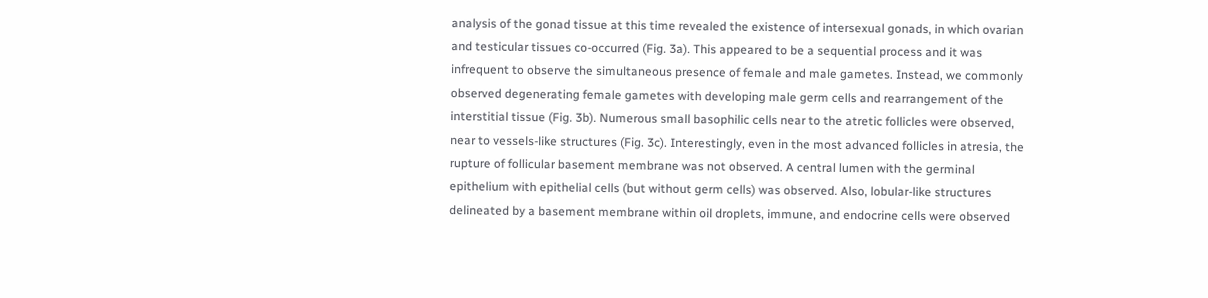analysis of the gonad tissue at this time revealed the existence of intersexual gonads, in which ovarian and testicular tissues co-occurred (Fig. 3a). This appeared to be a sequential process and it was infrequent to observe the simultaneous presence of female and male gametes. Instead, we commonly observed degenerating female gametes with developing male germ cells and rearrangement of the interstitial tissue (Fig. 3b). Numerous small basophilic cells near to the atretic follicles were observed, near to vessels-like structures (Fig. 3c). Interestingly, even in the most advanced follicles in atresia, the rupture of follicular basement membrane was not observed. A central lumen with the germinal epithelium with epithelial cells (but without germ cells) was observed. Also, lobular-like structures delineated by a basement membrane within oil droplets, immune, and endocrine cells were observed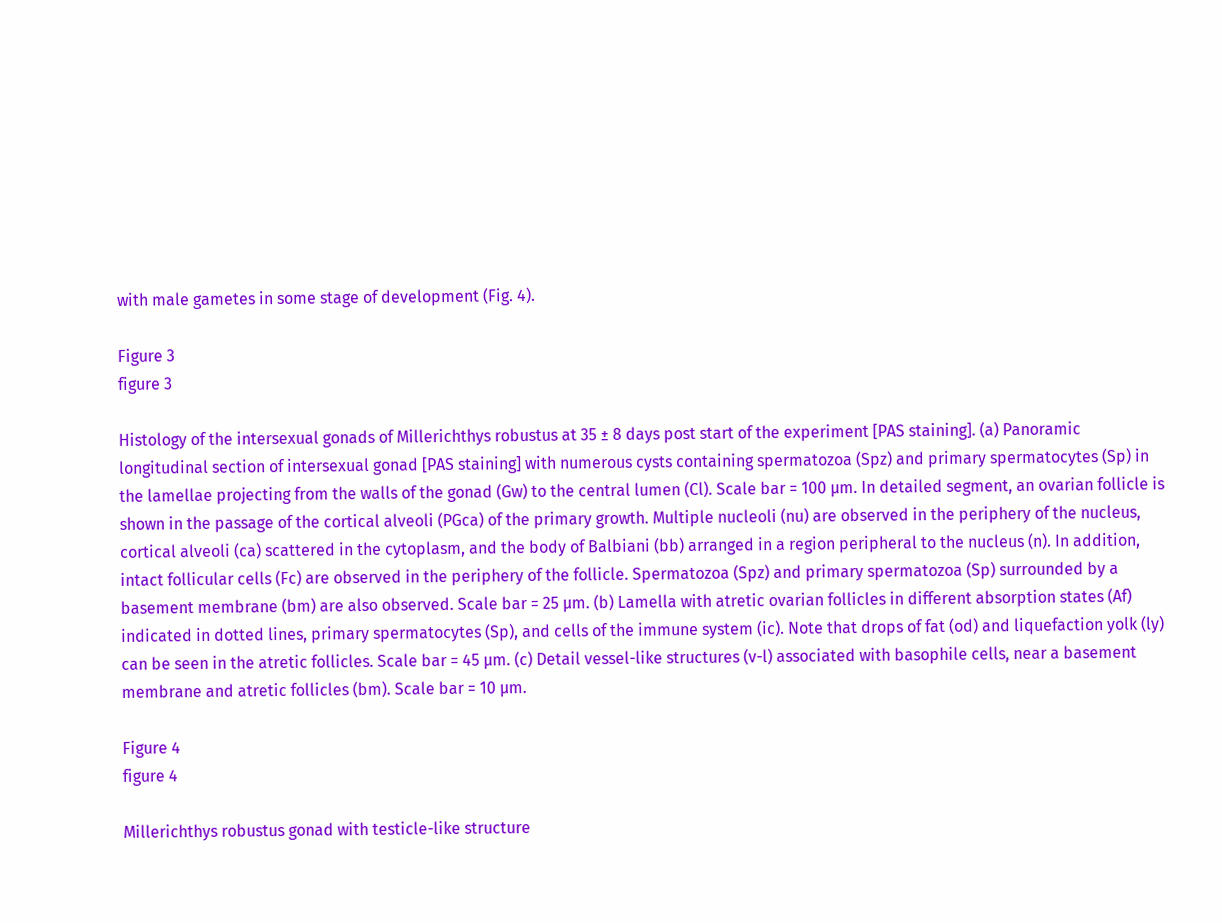with male gametes in some stage of development (Fig. 4).

Figure 3
figure 3

Histology of the intersexual gonads of Millerichthys robustus at 35 ± 8 days post start of the experiment [PAS staining]. (a) Panoramic longitudinal section of intersexual gonad [PAS staining] with numerous cysts containing spermatozoa (Spz) and primary spermatocytes (Sp) in the lamellae projecting from the walls of the gonad (Gw) to the central lumen (Cl). Scale bar = 100 µm. In detailed segment, an ovarian follicle is shown in the passage of the cortical alveoli (PGca) of the primary growth. Multiple nucleoli (nu) are observed in the periphery of the nucleus, cortical alveoli (ca) scattered in the cytoplasm, and the body of Balbiani (bb) arranged in a region peripheral to the nucleus (n). In addition, intact follicular cells (Fc) are observed in the periphery of the follicle. Spermatozoa (Spz) and primary spermatozoa (Sp) surrounded by a basement membrane (bm) are also observed. Scale bar = 25 µm. (b) Lamella with atretic ovarian follicles in different absorption states (Af) indicated in dotted lines, primary spermatocytes (Sp), and cells of the immune system (ic). Note that drops of fat (od) and liquefaction yolk (ly) can be seen in the atretic follicles. Scale bar = 45 µm. (c) Detail vessel-like structures (v-l) associated with basophile cells, near a basement membrane and atretic follicles (bm). Scale bar = 10 µm.

Figure 4
figure 4

Millerichthys robustus gonad with testicle-like structure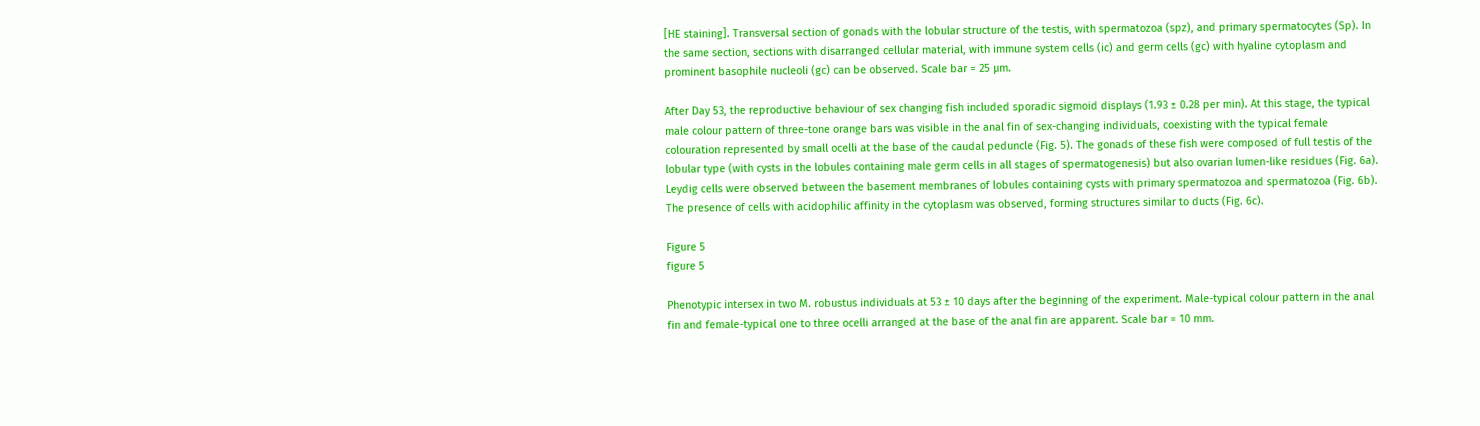[HE staining]. Transversal section of gonads with the lobular structure of the testis, with spermatozoa (spz), and primary spermatocytes (Sp). In the same section, sections with disarranged cellular material, with immune system cells (ic) and germ cells (gc) with hyaline cytoplasm and prominent basophile nucleoli (gc) can be observed. Scale bar = 25 µm.

After Day 53, the reproductive behaviour of sex changing fish included sporadic sigmoid displays (1.93 ± 0.28 per min). At this stage, the typical male colour pattern of three-tone orange bars was visible in the anal fin of sex-changing individuals, coexisting with the typical female colouration represented by small ocelli at the base of the caudal peduncle (Fig. 5). The gonads of these fish were composed of full testis of the lobular type (with cysts in the lobules containing male germ cells in all stages of spermatogenesis) but also ovarian lumen-like residues (Fig. 6a). Leydig cells were observed between the basement membranes of lobules containing cysts with primary spermatozoa and spermatozoa (Fig. 6b). The presence of cells with acidophilic affinity in the cytoplasm was observed, forming structures similar to ducts (Fig. 6c).

Figure 5
figure 5

Phenotypic intersex in two M. robustus individuals at 53 ± 10 days after the beginning of the experiment. Male-typical colour pattern in the anal fin and female-typical one to three ocelli arranged at the base of the anal fin are apparent. Scale bar = 10 mm.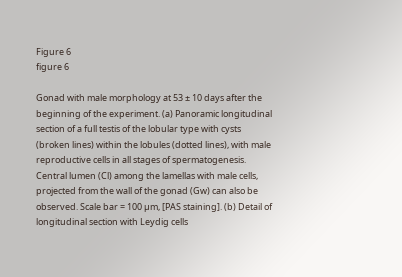Figure 6
figure 6

Gonad with male morphology at 53 ± 10 days after the beginning of the experiment. (a) Panoramic longitudinal section of a full testis of the lobular type with cysts (broken lines) within the lobules (dotted lines), with male reproductive cells in all stages of spermatogenesis. Central lumen (Cl) among the lamellas with male cells, projected from the wall of the gonad (Gw) can also be observed. Scale bar = 100 µm, [PAS staining]. (b) Detail of longitudinal section with Leydig cells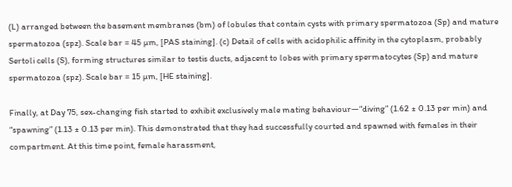(L) arranged between the basement membranes (bm) of lobules that contain cysts with primary spermatozoa (Sp) and mature spermatozoa (spz). Scale bar = 45 µm, [PAS staining]. (c) Detail of cells with acidophilic affinity in the cytoplasm, probably Sertoli cells (S), forming structures similar to testis ducts, adjacent to lobes with primary spermatocytes (Sp) and mature spermatozoa (spz). Scale bar = 15 µm, [HE staining].

Finally, at Day 75, sex-changing fish started to exhibit exclusively male mating behaviour—“diving” (1.62 ± 0.13 per min) and “spawning” (1.13 ± 0.13 per min). This demonstrated that they had successfully courted and spawned with females in their compartment. At this time point, female harassment,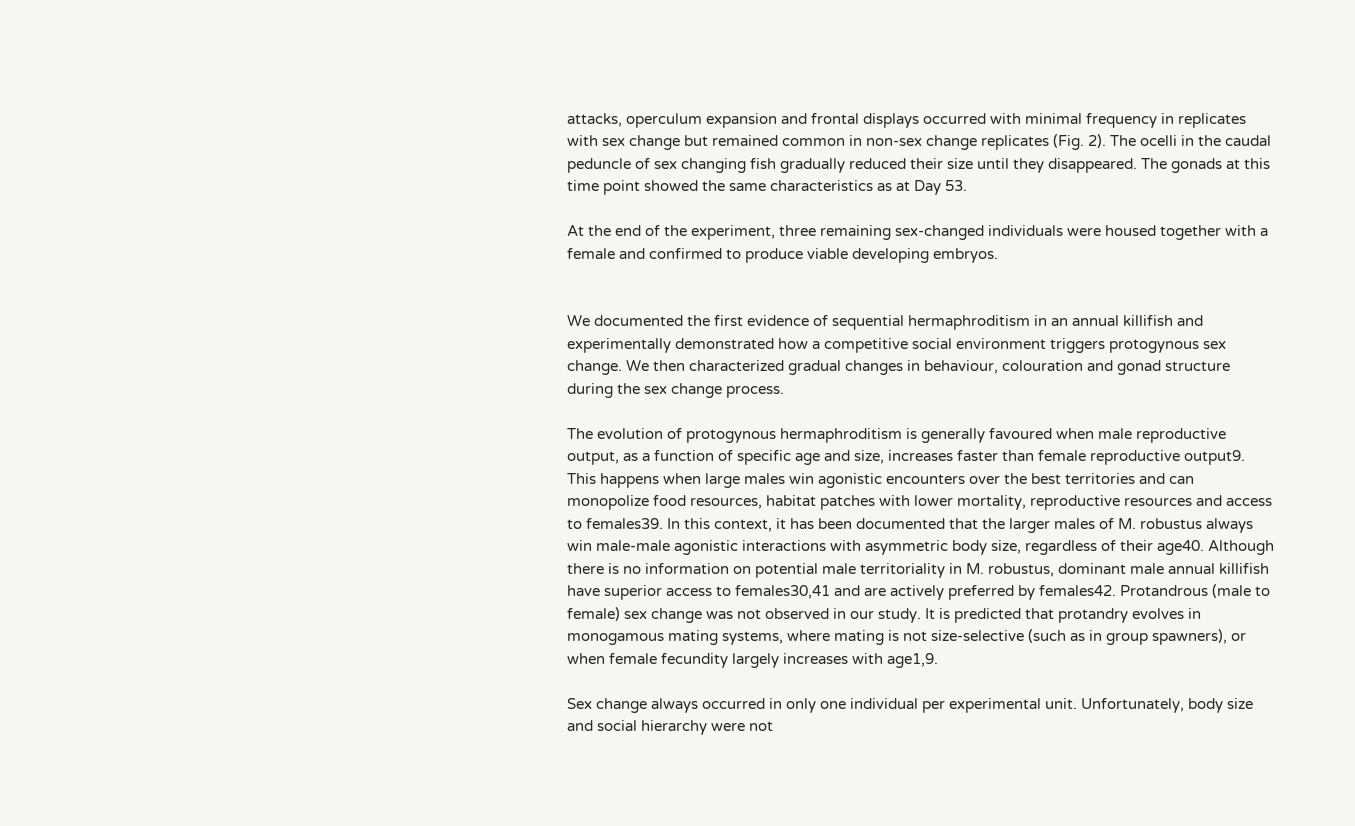attacks, operculum expansion and frontal displays occurred with minimal frequency in replicates with sex change but remained common in non-sex change replicates (Fig. 2). The ocelli in the caudal peduncle of sex changing fish gradually reduced their size until they disappeared. The gonads at this time point showed the same characteristics as at Day 53.

At the end of the experiment, three remaining sex-changed individuals were housed together with a female and confirmed to produce viable developing embryos.


We documented the first evidence of sequential hermaphroditism in an annual killifish and experimentally demonstrated how a competitive social environment triggers protogynous sex change. We then characterized gradual changes in behaviour, colouration and gonad structure during the sex change process.

The evolution of protogynous hermaphroditism is generally favoured when male reproductive output, as a function of specific age and size, increases faster than female reproductive output9. This happens when large males win agonistic encounters over the best territories and can monopolize food resources, habitat patches with lower mortality, reproductive resources and access to females39. In this context, it has been documented that the larger males of M. robustus always win male-male agonistic interactions with asymmetric body size, regardless of their age40. Although there is no information on potential male territoriality in M. robustus, dominant male annual killifish have superior access to females30,41 and are actively preferred by females42. Protandrous (male to female) sex change was not observed in our study. It is predicted that protandry evolves in monogamous mating systems, where mating is not size-selective (such as in group spawners), or when female fecundity largely increases with age1,9.

Sex change always occurred in only one individual per experimental unit. Unfortunately, body size and social hierarchy were not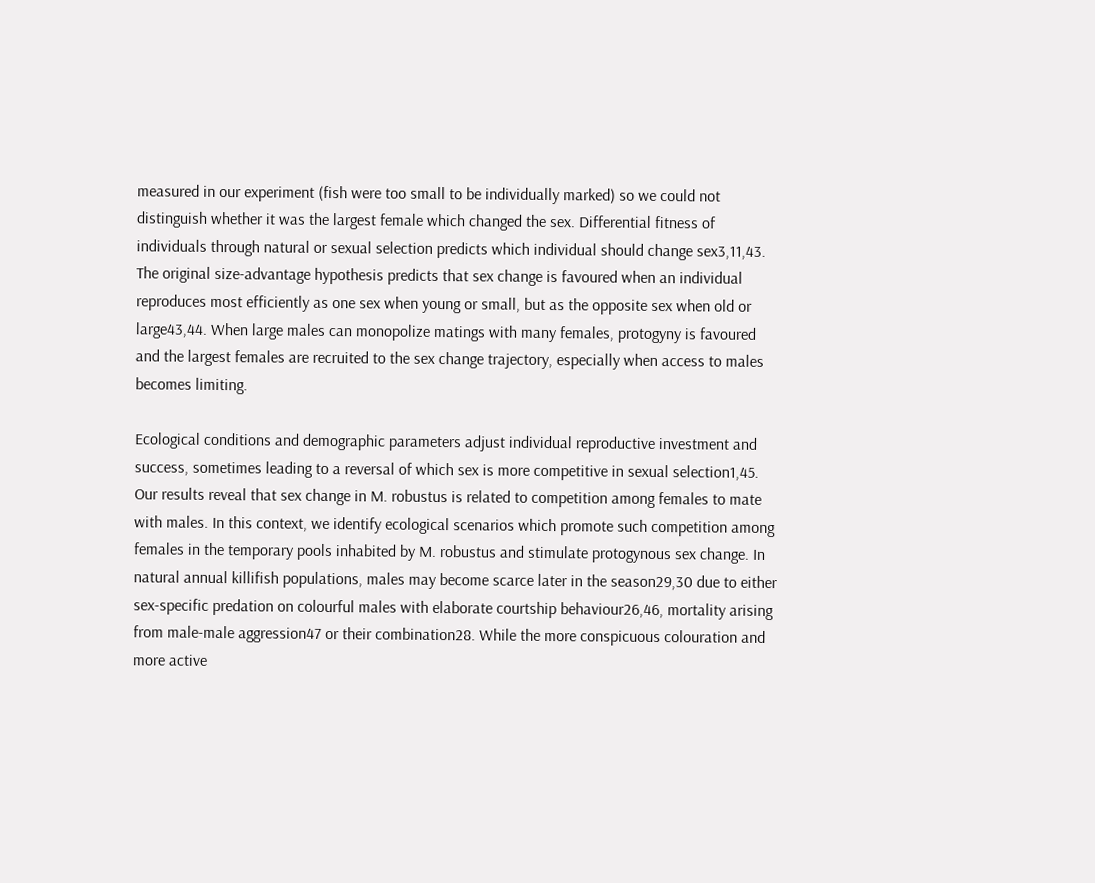measured in our experiment (fish were too small to be individually marked) so we could not distinguish whether it was the largest female which changed the sex. Differential fitness of individuals through natural or sexual selection predicts which individual should change sex3,11,43. The original size-advantage hypothesis predicts that sex change is favoured when an individual reproduces most efficiently as one sex when young or small, but as the opposite sex when old or large43,44. When large males can monopolize matings with many females, protogyny is favoured and the largest females are recruited to the sex change trajectory, especially when access to males becomes limiting.

Ecological conditions and demographic parameters adjust individual reproductive investment and success, sometimes leading to a reversal of which sex is more competitive in sexual selection1,45. Our results reveal that sex change in M. robustus is related to competition among females to mate with males. In this context, we identify ecological scenarios which promote such competition among females in the temporary pools inhabited by M. robustus and stimulate protogynous sex change. In natural annual killifish populations, males may become scarce later in the season29,30 due to either sex-specific predation on colourful males with elaborate courtship behaviour26,46, mortality arising from male-male aggression47 or their combination28. While the more conspicuous colouration and more active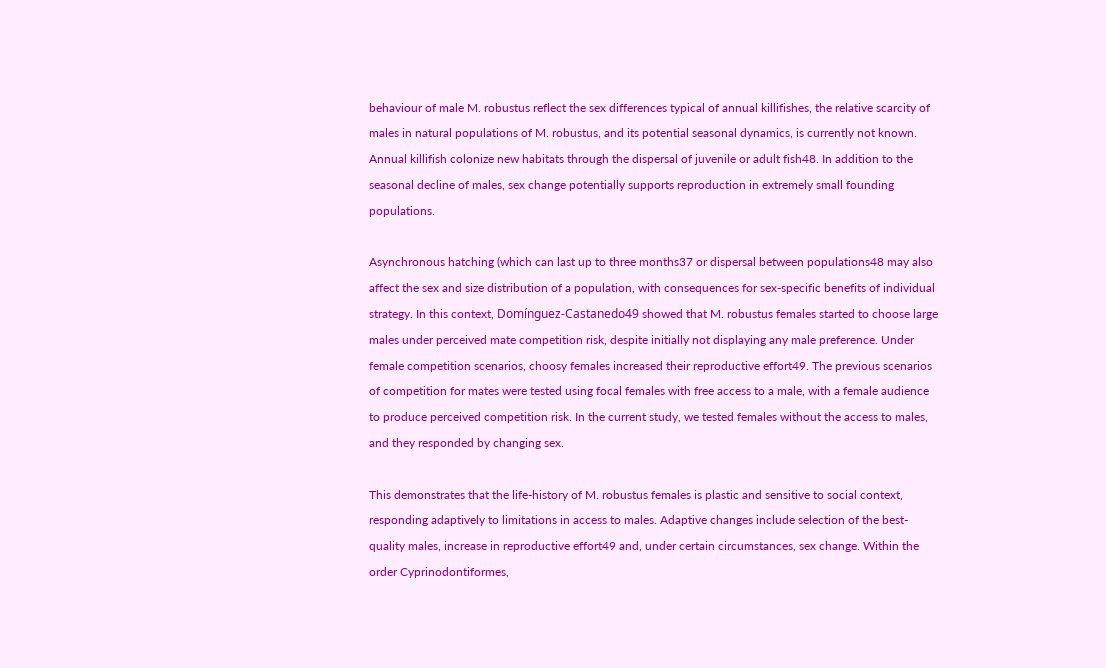behaviour of male M. robustus reflect the sex differences typical of annual killifishes, the relative scarcity of males in natural populations of M. robustus, and its potential seasonal dynamics, is currently not known. Annual killifish colonize new habitats through the dispersal of juvenile or adult fish48. In addition to the seasonal decline of males, sex change potentially supports reproduction in extremely small founding populations.

Asynchronous hatching (which can last up to three months37 or dispersal between populations48 may also affect the sex and size distribution of a population, with consequences for sex-specific benefits of individual strategy. In this context, Domínguez-Castanedo49 showed that M. robustus females started to choose large males under perceived mate competition risk, despite initially not displaying any male preference. Under female competition scenarios, choosy females increased their reproductive effort49. The previous scenarios of competition for mates were tested using focal females with free access to a male, with a female audience to produce perceived competition risk. In the current study, we tested females without the access to males, and they responded by changing sex.

This demonstrates that the life-history of M. robustus females is plastic and sensitive to social context, responding adaptively to limitations in access to males. Adaptive changes include selection of the best-quality males, increase in reproductive effort49 and, under certain circumstances, sex change. Within the order Cyprinodontiformes,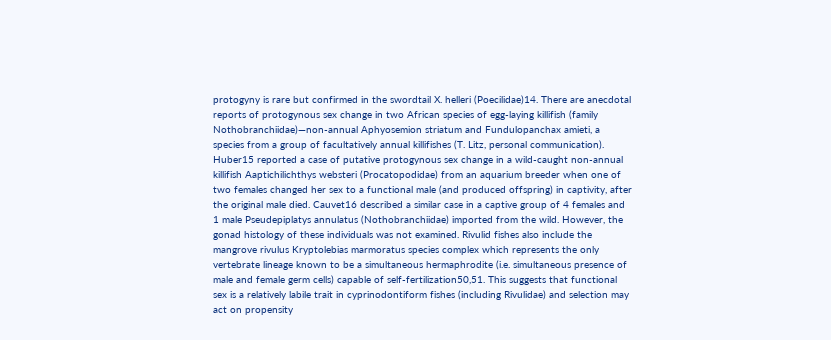protogyny is rare but confirmed in the swordtail X. helleri (Poecilidae)14. There are anecdotal reports of protogynous sex change in two African species of egg-laying killifish (family Nothobranchiidae)—non-annual Aphyosemion striatum and Fundulopanchax amieti, a species from a group of facultatively annual killifishes (T. Litz, personal communication). Huber15 reported a case of putative protogynous sex change in a wild-caught non-annual killifish Aaptichilichthys websteri (Procatopodidae) from an aquarium breeder when one of two females changed her sex to a functional male (and produced offspring) in captivity, after the original male died. Cauvet16 described a similar case in a captive group of 4 females and 1 male Pseudepiplatys annulatus (Nothobranchiidae) imported from the wild. However, the gonad histology of these individuals was not examined. Rivulid fishes also include the mangrove rivulus Kryptolebias marmoratus species complex which represents the only vertebrate lineage known to be a simultaneous hermaphrodite (i.e. simultaneous presence of male and female germ cells) capable of self-fertilization50,51. This suggests that functional sex is a relatively labile trait in cyprinodontiform fishes (including Rivulidae) and selection may act on propensity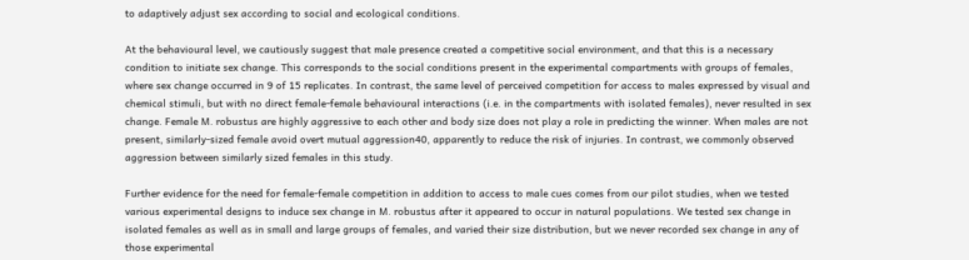to adaptively adjust sex according to social and ecological conditions.

At the behavioural level, we cautiously suggest that male presence created a competitive social environment, and that this is a necessary condition to initiate sex change. This corresponds to the social conditions present in the experimental compartments with groups of females, where sex change occurred in 9 of 15 replicates. In contrast, the same level of perceived competition for access to males expressed by visual and chemical stimuli, but with no direct female-female behavioural interactions (i.e. in the compartments with isolated females), never resulted in sex change. Female M. robustus are highly aggressive to each other and body size does not play a role in predicting the winner. When males are not present, similarly-sized female avoid overt mutual aggression40, apparently to reduce the risk of injuries. In contrast, we commonly observed aggression between similarly sized females in this study.

Further evidence for the need for female-female competition in addition to access to male cues comes from our pilot studies, when we tested various experimental designs to induce sex change in M. robustus after it appeared to occur in natural populations. We tested sex change in isolated females as well as in small and large groups of females, and varied their size distribution, but we never recorded sex change in any of those experimental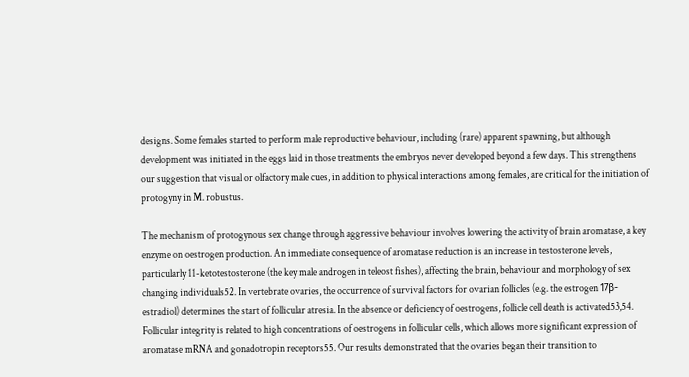designs. Some females started to perform male reproductive behaviour, including (rare) apparent spawning, but although development was initiated in the eggs laid in those treatments the embryos never developed beyond a few days. This strengthens our suggestion that visual or olfactory male cues, in addition to physical interactions among females, are critical for the initiation of protogyny in M. robustus.

The mechanism of protogynous sex change through aggressive behaviour involves lowering the activity of brain aromatase, a key enzyme on oestrogen production. An immediate consequence of aromatase reduction is an increase in testosterone levels, particularly 11-ketotestosterone (the key male androgen in teleost fishes), affecting the brain, behaviour and morphology of sex changing individuals52. In vertebrate ovaries, the occurrence of survival factors for ovarian follicles (e.g. the estrogen 17β-estradiol) determines the start of follicular atresia. In the absence or deficiency of oestrogens, follicle cell death is activated53,54. Follicular integrity is related to high concentrations of oestrogens in follicular cells, which allows more significant expression of aromatase mRNA and gonadotropin receptors55. Our results demonstrated that the ovaries began their transition to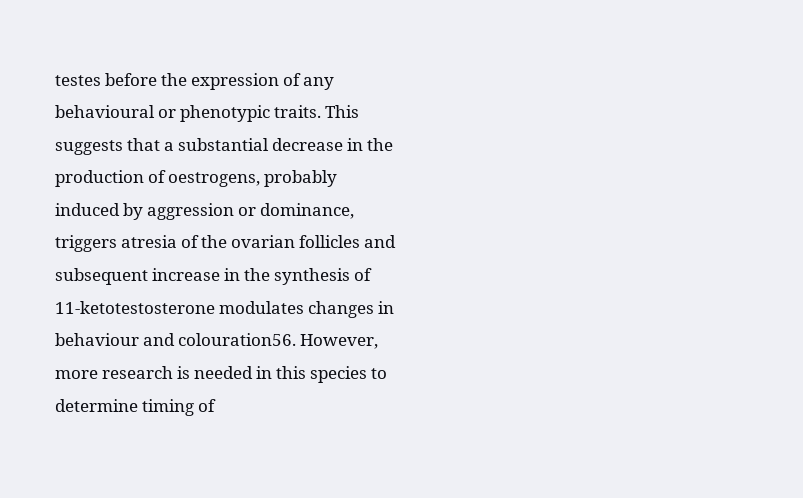testes before the expression of any behavioural or phenotypic traits. This suggests that a substantial decrease in the production of oestrogens, probably induced by aggression or dominance, triggers atresia of the ovarian follicles and subsequent increase in the synthesis of 11-ketotestosterone modulates changes in behaviour and colouration56. However, more research is needed in this species to determine timing of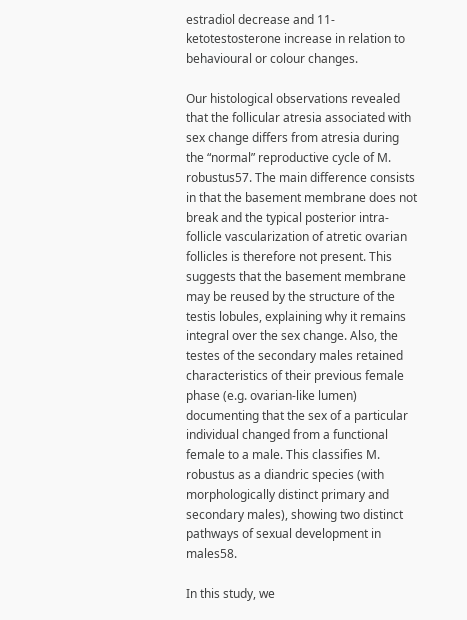estradiol decrease and 11-ketotestosterone increase in relation to behavioural or colour changes.

Our histological observations revealed that the follicular atresia associated with sex change differs from atresia during the “normal” reproductive cycle of M. robustus57. The main difference consists in that the basement membrane does not break and the typical posterior intra-follicle vascularization of atretic ovarian follicles is therefore not present. This suggests that the basement membrane may be reused by the structure of the testis lobules, explaining why it remains integral over the sex change. Also, the testes of the secondary males retained characteristics of their previous female phase (e.g. ovarian-like lumen) documenting that the sex of a particular individual changed from a functional female to a male. This classifies M. robustus as a diandric species (with morphologically distinct primary and secondary males), showing two distinct pathways of sexual development in males58.

In this study, we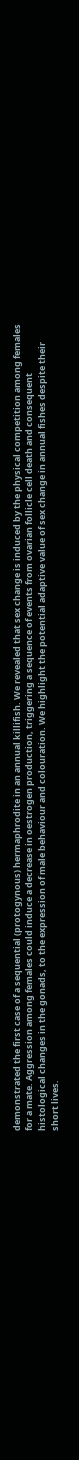demonstrated the first case of a sequential (protogynous) hermaphrodite in an annual killifish. We revealed that sex change is induced by the physical competition among females for a mate. Aggression among females could induce a decrease in oestrogen production, triggering a sequence of events from ovarian follicle cell death and consequent histological changes in the gonads, to the expression of male behaviour and colouration. We highlight the potential adaptive value of sex change in annual fishes despite their short lives.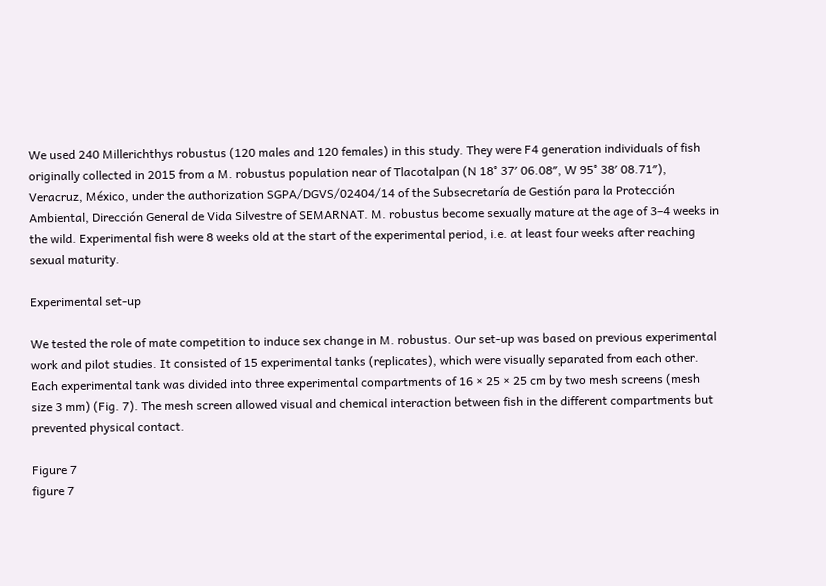We used 240 Millerichthys robustus (120 males and 120 females) in this study. They were F4 generation individuals of fish originally collected in 2015 from a M. robustus population near of Tlacotalpan (N 18° 37′ 06.08″, W 95° 38′ 08.71″), Veracruz, México, under the authorization SGPA/DGVS/02404/14 of the Subsecretaría de Gestión para la Protección Ambiental, Dirección General de Vida Silvestre of SEMARNAT. M. robustus become sexually mature at the age of 3–4 weeks in the wild. Experimental fish were 8 weeks old at the start of the experimental period, i.e. at least four weeks after reaching sexual maturity.

Experimental set-up

We tested the role of mate competition to induce sex change in M. robustus. Our set-up was based on previous experimental work and pilot studies. It consisted of 15 experimental tanks (replicates), which were visually separated from each other. Each experimental tank was divided into three experimental compartments of 16 × 25 × 25 cm by two mesh screens (mesh size 3 mm) (Fig. 7). The mesh screen allowed visual and chemical interaction between fish in the different compartments but prevented physical contact.

Figure 7
figure 7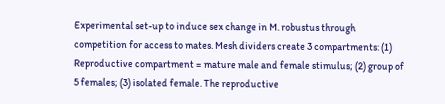Experimental set-up to induce sex change in M. robustus through competition for access to mates. Mesh dividers create 3 compartments: (1) Reproductive compartment = mature male and female stimulus; (2) group of 5 females; (3) isolated female. The reproductive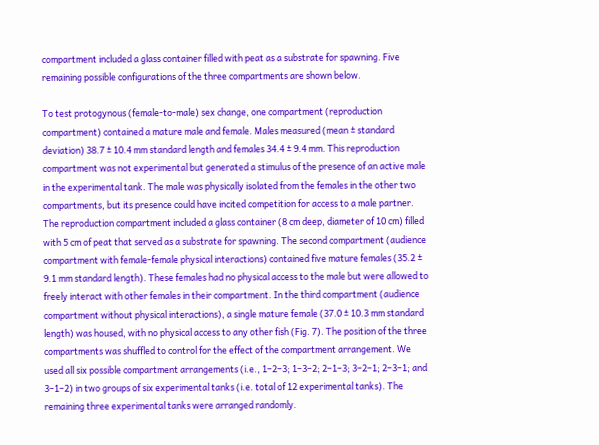compartment included a glass container filled with peat as a substrate for spawning. Five remaining possible configurations of the three compartments are shown below.

To test protogynous (female-to-male) sex change, one compartment (reproduction compartment) contained a mature male and female. Males measured (mean ± standard deviation) 38.7 ± 10.4 mm standard length and females 34.4 ± 9.4 mm. This reproduction compartment was not experimental but generated a stimulus of the presence of an active male in the experimental tank. The male was physically isolated from the females in the other two compartments, but its presence could have incited competition for access to a male partner. The reproduction compartment included a glass container (8 cm deep, diameter of 10 cm) filled with 5 cm of peat that served as a substrate for spawning. The second compartment (audience compartment with female-female physical interactions) contained five mature females (35.2 ± 9.1 mm standard length). These females had no physical access to the male but were allowed to freely interact with other females in their compartment. In the third compartment (audience compartment without physical interactions), a single mature female (37.0 ± 10.3 mm standard length) was housed, with no physical access to any other fish (Fig. 7). The position of the three compartments was shuffled to control for the effect of the compartment arrangement. We used all six possible compartment arrangements (i.e., 1–2–3; 1–3–2; 2–1–3; 3–2–1; 2–3–1; and 3–1–2) in two groups of six experimental tanks (i.e. total of 12 experimental tanks). The remaining three experimental tanks were arranged randomly.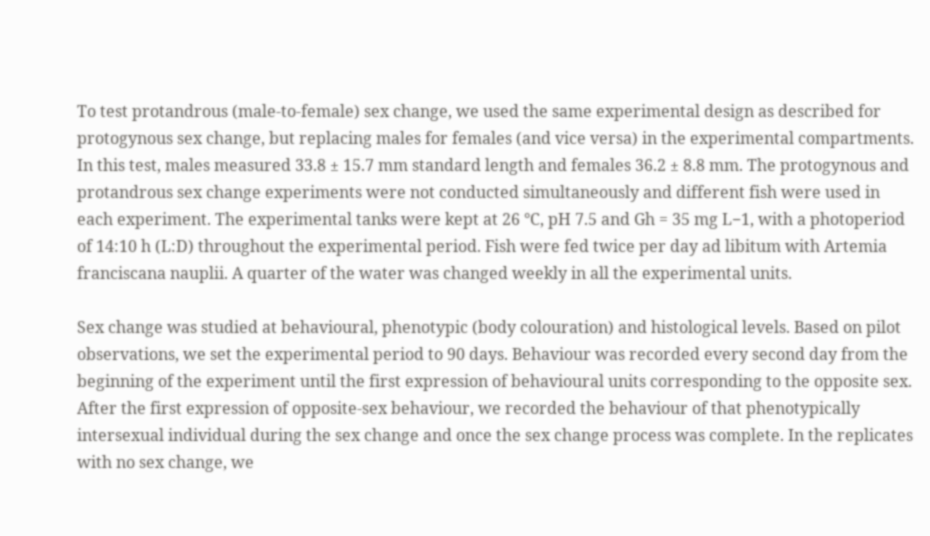To test protandrous (male-to-female) sex change, we used the same experimental design as described for protogynous sex change, but replacing males for females (and vice versa) in the experimental compartments. In this test, males measured 33.8 ± 15.7 mm standard length and females 36.2 ± 8.8 mm. The protogynous and protandrous sex change experiments were not conducted simultaneously and different fish were used in each experiment. The experimental tanks were kept at 26 °C, pH 7.5 and Gh = 35 mg L−1, with a photoperiod of 14:10 h (L:D) throughout the experimental period. Fish were fed twice per day ad libitum with Artemia franciscana nauplii. A quarter of the water was changed weekly in all the experimental units.

Sex change was studied at behavioural, phenotypic (body colouration) and histological levels. Based on pilot observations, we set the experimental period to 90 days. Behaviour was recorded every second day from the beginning of the experiment until the first expression of behavioural units corresponding to the opposite sex. After the first expression of opposite-sex behaviour, we recorded the behaviour of that phenotypically intersexual individual during the sex change and once the sex change process was complete. In the replicates with no sex change, we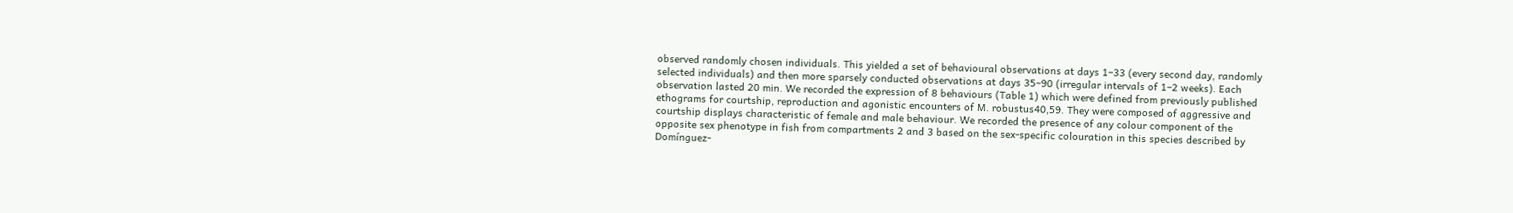observed randomly chosen individuals. This yielded a set of behavioural observations at days 1–33 (every second day, randomly selected individuals) and then more sparsely conducted observations at days 35–90 (irregular intervals of 1–2 weeks). Each observation lasted 20 min. We recorded the expression of 8 behaviours (Table 1) which were defined from previously published ethograms for courtship, reproduction and agonistic encounters of M. robustus40,59. They were composed of aggressive and courtship displays characteristic of female and male behaviour. We recorded the presence of any colour component of the opposite sex phenotype in fish from compartments 2 and 3 based on the sex-specific colouration in this species described by Domínguez-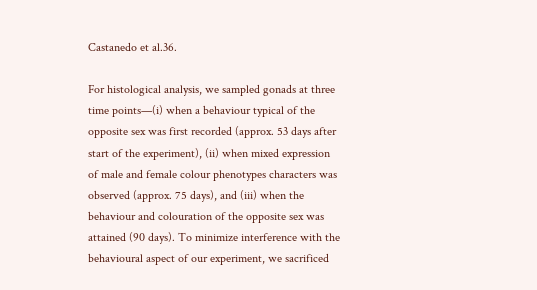Castanedo et al.36.

For histological analysis, we sampled gonads at three time points—(i) when a behaviour typical of the opposite sex was first recorded (approx. 53 days after start of the experiment), (ii) when mixed expression of male and female colour phenotypes characters was observed (approx. 75 days), and (iii) when the behaviour and colouration of the opposite sex was attained (90 days). To minimize interference with the behavioural aspect of our experiment, we sacrificed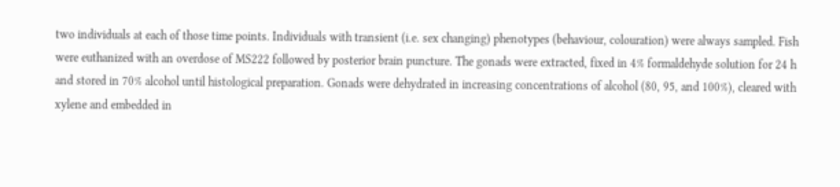two individuals at each of those time points. Individuals with transient (i.e. sex changing) phenotypes (behaviour, colouration) were always sampled. Fish were euthanized with an overdose of MS222 followed by posterior brain puncture. The gonads were extracted, fixed in 4% formaldehyde solution for 24 h and stored in 70% alcohol until histological preparation. Gonads were dehydrated in increasing concentrations of alcohol (80, 95, and 100%), cleared with xylene and embedded in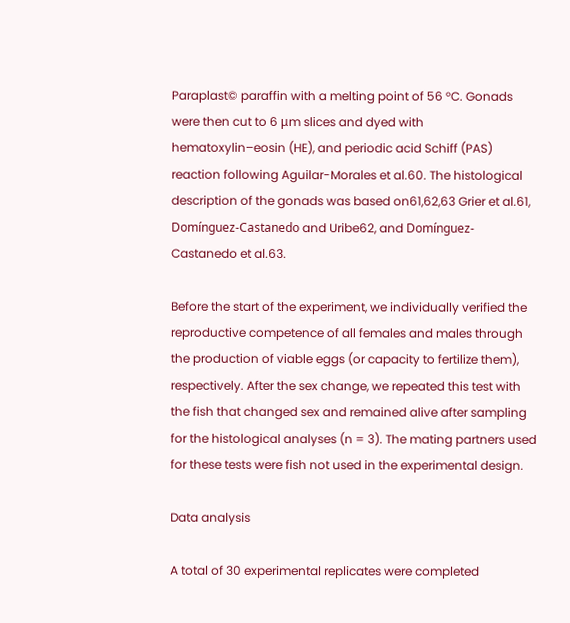Paraplast© paraffin with a melting point of 56 °C. Gonads were then cut to 6 μm slices and dyed with hematoxylin–eosin (HE), and periodic acid Schiff (PAS) reaction following Aguilar-Morales et al.60. The histological description of the gonads was based on61,62,63 Grier et al.61, Domínguez-Castanedo and Uribe62, and Domínguez-Castanedo et al.63.

Before the start of the experiment, we individually verified the reproductive competence of all females and males through the production of viable eggs (or capacity to fertilize them), respectively. After the sex change, we repeated this test with the fish that changed sex and remained alive after sampling for the histological analyses (n = 3). The mating partners used for these tests were fish not used in the experimental design.

Data analysis

A total of 30 experimental replicates were completed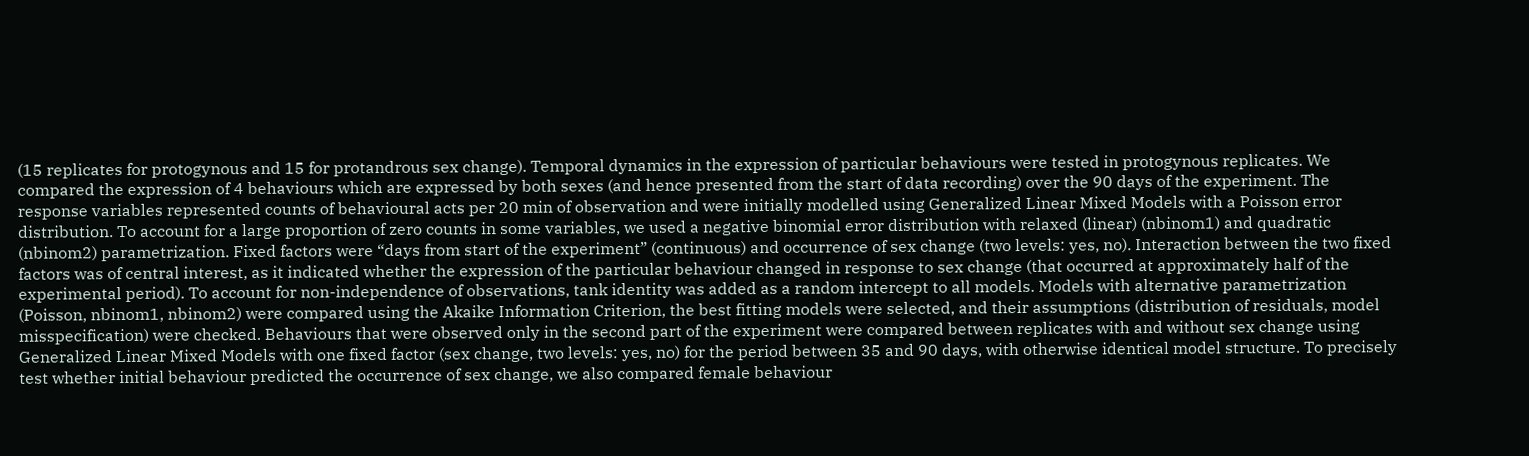(15 replicates for protogynous and 15 for protandrous sex change). Temporal dynamics in the expression of particular behaviours were tested in protogynous replicates. We compared the expression of 4 behaviours which are expressed by both sexes (and hence presented from the start of data recording) over the 90 days of the experiment. The response variables represented counts of behavioural acts per 20 min of observation and were initially modelled using Generalized Linear Mixed Models with a Poisson error distribution. To account for a large proportion of zero counts in some variables, we used a negative binomial error distribution with relaxed (linear) (nbinom1) and quadratic (nbinom2) parametrization. Fixed factors were “days from start of the experiment” (continuous) and occurrence of sex change (two levels: yes, no). Interaction between the two fixed factors was of central interest, as it indicated whether the expression of the particular behaviour changed in response to sex change (that occurred at approximately half of the experimental period). To account for non-independence of observations, tank identity was added as a random intercept to all models. Models with alternative parametrization (Poisson, nbinom1, nbinom2) were compared using the Akaike Information Criterion, the best fitting models were selected, and their assumptions (distribution of residuals, model misspecification) were checked. Behaviours that were observed only in the second part of the experiment were compared between replicates with and without sex change using Generalized Linear Mixed Models with one fixed factor (sex change, two levels: yes, no) for the period between 35 and 90 days, with otherwise identical model structure. To precisely test whether initial behaviour predicted the occurrence of sex change, we also compared female behaviour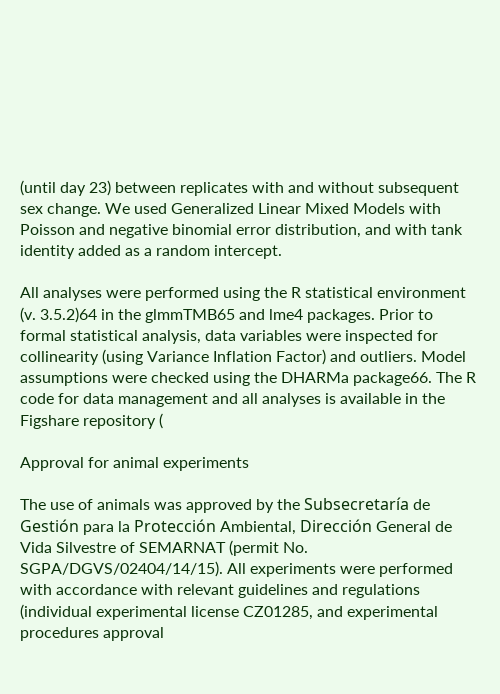(until day 23) between replicates with and without subsequent sex change. We used Generalized Linear Mixed Models with Poisson and negative binomial error distribution, and with tank identity added as a random intercept.

All analyses were performed using the R statistical environment (v. 3.5.2)64 in the glmmTMB65 and lme4 packages. Prior to formal statistical analysis, data variables were inspected for collinearity (using Variance Inflation Factor) and outliers. Model assumptions were checked using the DHARMa package66. The R code for data management and all analyses is available in the Figshare repository (

Approval for animal experiments

The use of animals was approved by the Subsecretaría de Gestión para la Protección Ambiental, Dirección General de Vida Silvestre of SEMARNAT (permit No. SGPA/DGVS/02404/14/15). All experiments were performed with accordance with relevant guidelines and regulations (individual experimental license CZ01285, and experimental procedures approval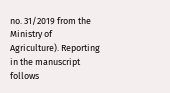no. 31/2019 from the Ministry of Agriculture). Reporting in the manuscript follows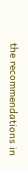the recommendations in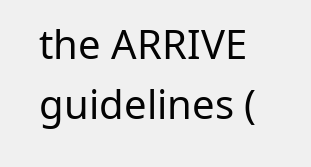the ARRIVE guidelines (